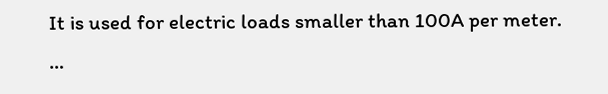It is used for electric loads smaller than 100A per meter. …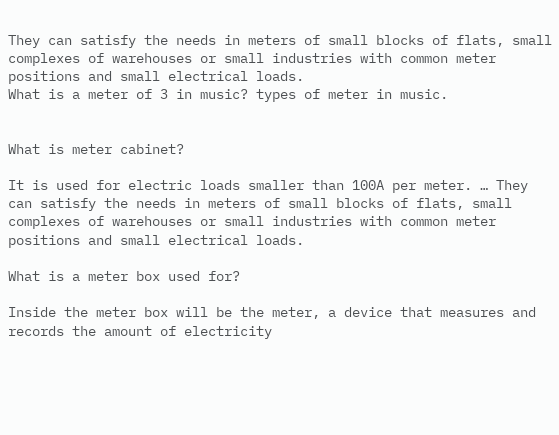They can satisfy the needs in meters of small blocks of flats, small complexes of warehouses or small industries with common meter positions and small electrical loads.
What is a meter of 3 in music? types of meter in music.


What is meter cabinet?

It is used for electric loads smaller than 100A per meter. … They can satisfy the needs in meters of small blocks of flats, small complexes of warehouses or small industries with common meter positions and small electrical loads.

What is a meter box used for?

Inside the meter box will be the meter, a device that measures and records the amount of electricity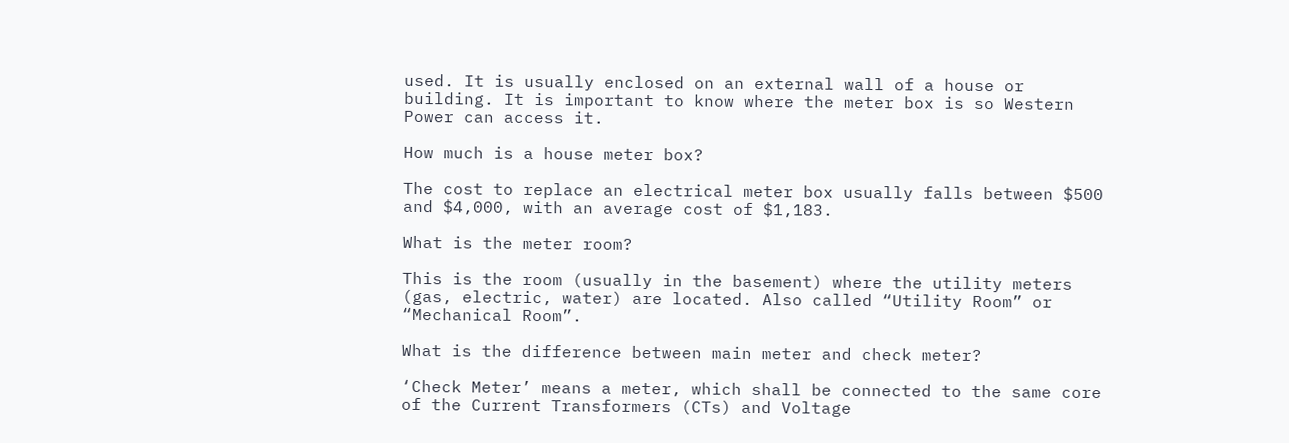used. It is usually enclosed on an external wall of a house or building. It is important to know where the meter box is so Western Power can access it.

How much is a house meter box?

The cost to replace an electrical meter box usually falls between $500 and $4,000, with an average cost of $1,183.

What is the meter room?

This is the room (usually in the basement) where the utility meters (gas, electric, water) are located. Also called “Utility Room” or “Mechanical Room”.

What is the difference between main meter and check meter?

‘Check Meter’ means a meter, which shall be connected to the same core of the Current Transformers (CTs) and Voltage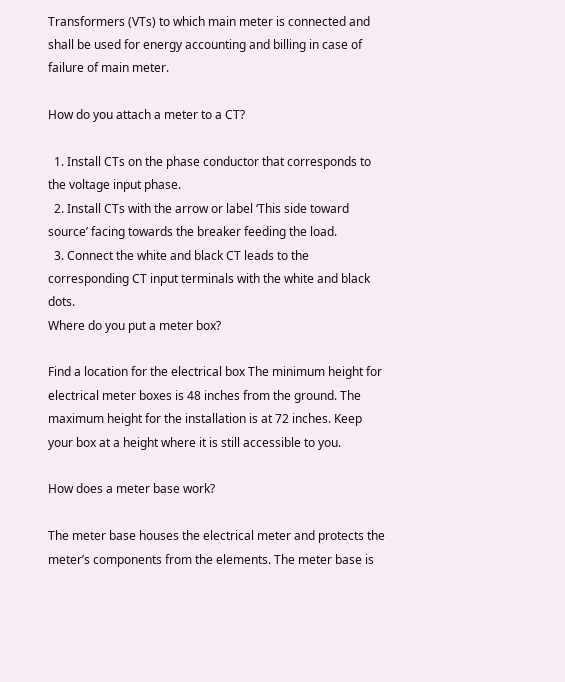Transformers (VTs) to which main meter is connected and shall be used for energy accounting and billing in case of failure of main meter.

How do you attach a meter to a CT?

  1. Install CTs on the phase conductor that corresponds to the voltage input phase.
  2. Install CTs with the arrow or label ‘This side toward source’ facing towards the breaker feeding the load.
  3. Connect the white and black CT leads to the corresponding CT input terminals with the white and black dots.
Where do you put a meter box?

Find a location for the electrical box The minimum height for electrical meter boxes is 48 inches from the ground. The maximum height for the installation is at 72 inches. Keep your box at a height where it is still accessible to you.

How does a meter base work?

The meter base houses the electrical meter and protects the meter’s components from the elements. The meter base is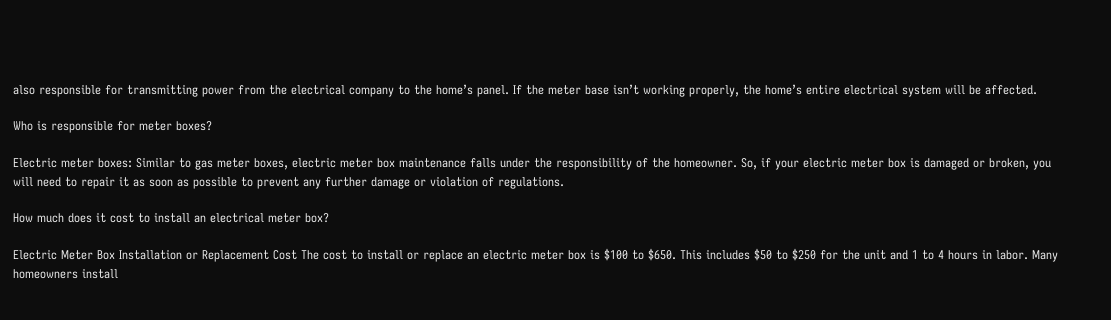also responsible for transmitting power from the electrical company to the home’s panel. If the meter base isn’t working properly, the home’s entire electrical system will be affected.

Who is responsible for meter boxes?

Electric meter boxes: Similar to gas meter boxes, electric meter box maintenance falls under the responsibility of the homeowner. So, if your electric meter box is damaged or broken, you will need to repair it as soon as possible to prevent any further damage or violation of regulations.

How much does it cost to install an electrical meter box?

Electric Meter Box Installation or Replacement Cost The cost to install or replace an electric meter box is $100 to $650. This includes $50 to $250 for the unit and 1 to 4 hours in labor. Many homeowners install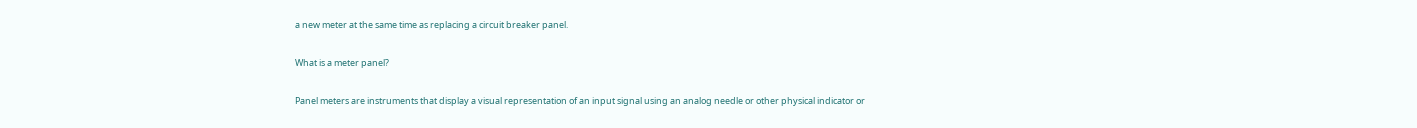a new meter at the same time as replacing a circuit breaker panel.

What is a meter panel?

Panel meters are instruments that display a visual representation of an input signal using an analog needle or other physical indicator or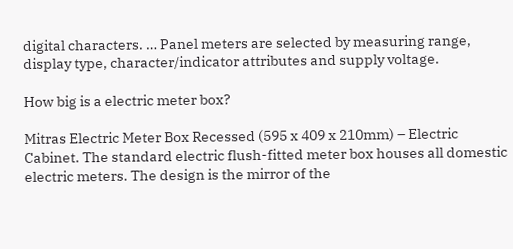digital characters. … Panel meters are selected by measuring range, display type, character/indicator attributes and supply voltage.

How big is a electric meter box?

Mitras Electric Meter Box Recessed (595 x 409 x 210mm) – Electric Cabinet. The standard electric flush-fitted meter box houses all domestic electric meters. The design is the mirror of the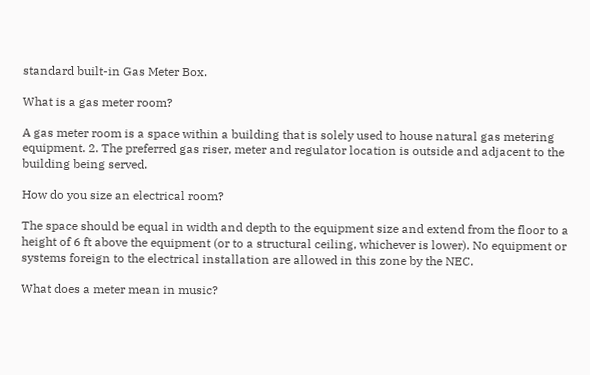standard built-in Gas Meter Box.

What is a gas meter room?

A gas meter room is a space within a building that is solely used to house natural gas metering equipment. 2. The preferred gas riser, meter and regulator location is outside and adjacent to the building being served.

How do you size an electrical room?

The space should be equal in width and depth to the equipment size and extend from the floor to a height of 6 ft above the equipment (or to a structural ceiling, whichever is lower). No equipment or systems foreign to the electrical installation are allowed in this zone by the NEC.

What does a meter mean in music?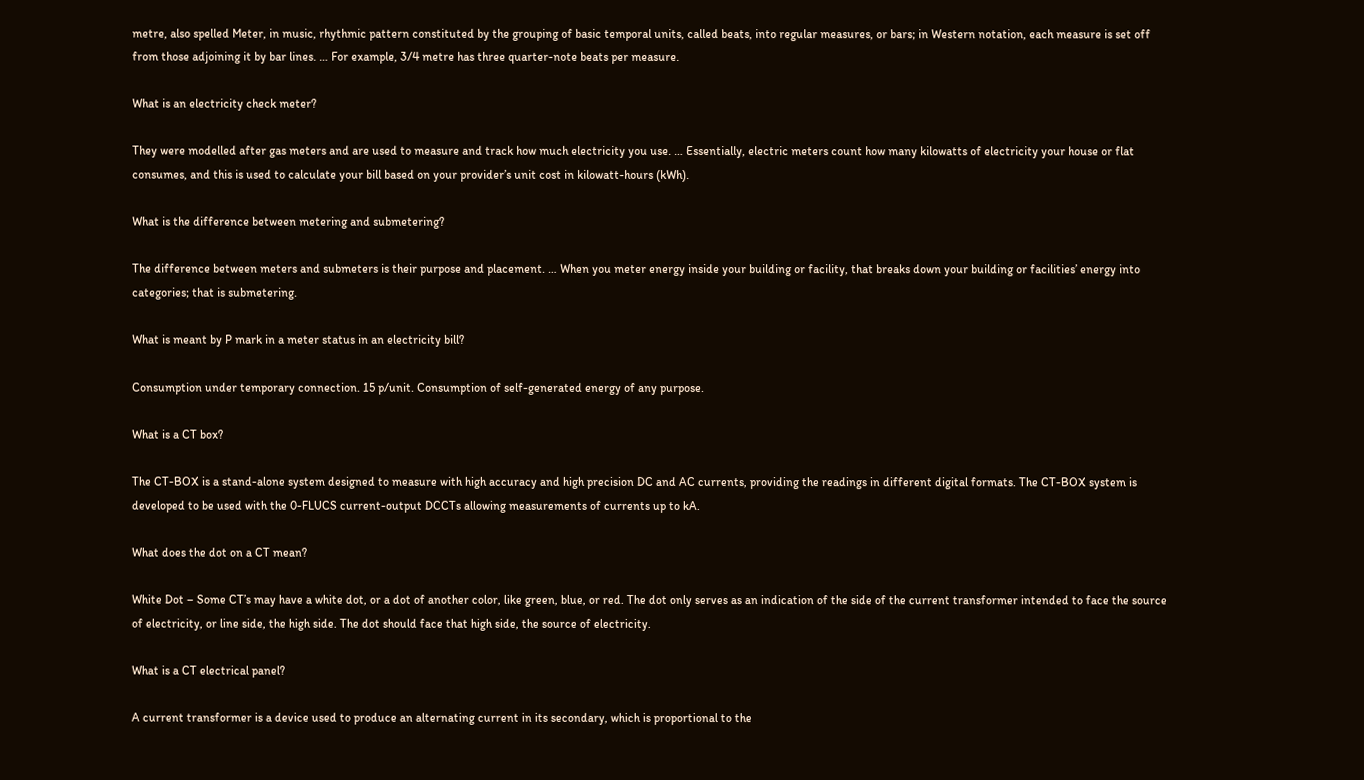metre, also spelled Meter, in music, rhythmic pattern constituted by the grouping of basic temporal units, called beats, into regular measures, or bars; in Western notation, each measure is set off from those adjoining it by bar lines. … For example, 3/4 metre has three quarter-note beats per measure.

What is an electricity check meter?

They were modelled after gas meters and are used to measure and track how much electricity you use. … Essentially, electric meters count how many kilowatts of electricity your house or flat consumes, and this is used to calculate your bill based on your provider’s unit cost in kilowatt-hours (kWh).

What is the difference between metering and submetering?

The difference between meters and submeters is their purpose and placement. … When you meter energy inside your building or facility, that breaks down your building or facilities’ energy into categories; that is submetering.

What is meant by P mark in a meter status in an electricity bill?

Consumption under temporary connection. 15 p/unit. Consumption of self-generated energy of any purpose.

What is a CT box?

The CT-BOX is a stand-alone system designed to measure with high accuracy and high precision DC and AC currents, providing the readings in different digital formats. The CT-BOX system is developed to be used with the 0-FLUCS current-output DCCTs allowing measurements of currents up to kA.

What does the dot on a CT mean?

White Dot – Some CT’s may have a white dot, or a dot of another color, like green, blue, or red. The dot only serves as an indication of the side of the current transformer intended to face the source of electricity, or line side, the high side. The dot should face that high side, the source of electricity.

What is a CT electrical panel?

A current transformer is a device used to produce an alternating current in its secondary, which is proportional to the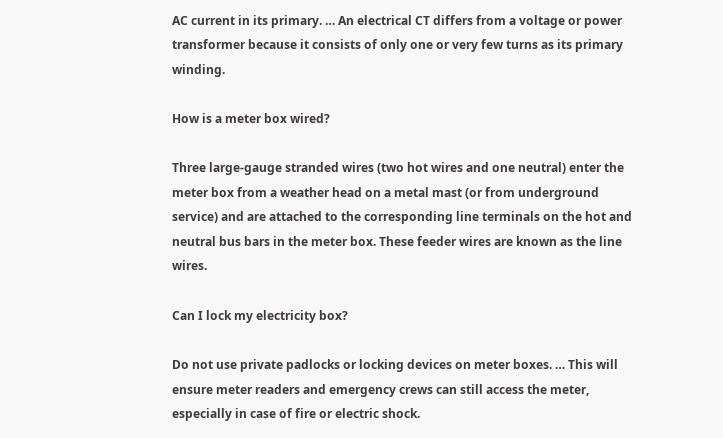AC current in its primary. … An electrical CT differs from a voltage or power transformer because it consists of only one or very few turns as its primary winding.

How is a meter box wired?

Three large-gauge stranded wires (two hot wires and one neutral) enter the meter box from a weather head on a metal mast (or from underground service) and are attached to the corresponding line terminals on the hot and neutral bus bars in the meter box. These feeder wires are known as the line wires.

Can I lock my electricity box?

Do not use private padlocks or locking devices on meter boxes. … This will ensure meter readers and emergency crews can still access the meter, especially in case of fire or electric shock.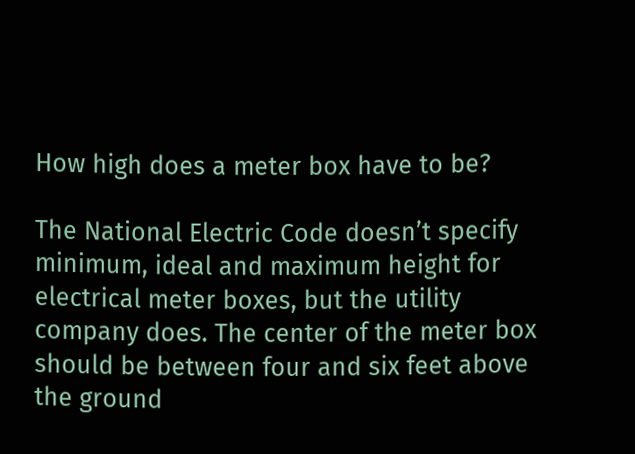How high does a meter box have to be?

The National Electric Code doesn’t specify minimum, ideal and maximum height for electrical meter boxes, but the utility company does. The center of the meter box should be between four and six feet above the ground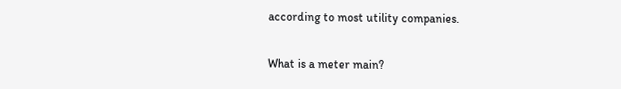according to most utility companies.

What is a meter main?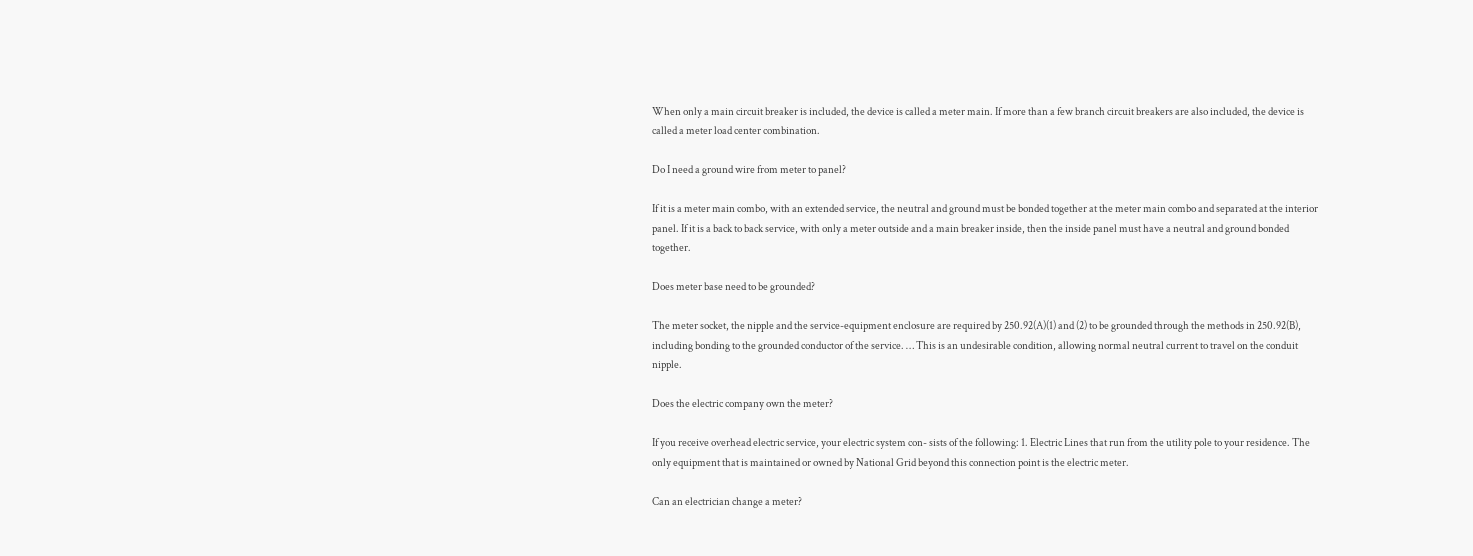When only a main circuit breaker is included, the device is called a meter main. If more than a few branch circuit breakers are also included, the device is called a meter load center combination.

Do I need a ground wire from meter to panel?

If it is a meter main combo, with an extended service, the neutral and ground must be bonded together at the meter main combo and separated at the interior panel. If it is a back to back service, with only a meter outside and a main breaker inside, then the inside panel must have a neutral and ground bonded together.

Does meter base need to be grounded?

The meter socket, the nipple and the service-equipment enclosure are required by 250.92(A)(1) and (2) to be grounded through the methods in 250.92(B), including bonding to the grounded conductor of the service. … This is an undesirable condition, allowing normal neutral current to travel on the conduit nipple.

Does the electric company own the meter?

If you receive overhead electric service, your electric system con- sists of the following: 1. Electric Lines that run from the utility pole to your residence. The only equipment that is maintained or owned by National Grid beyond this connection point is the electric meter.

Can an electrician change a meter?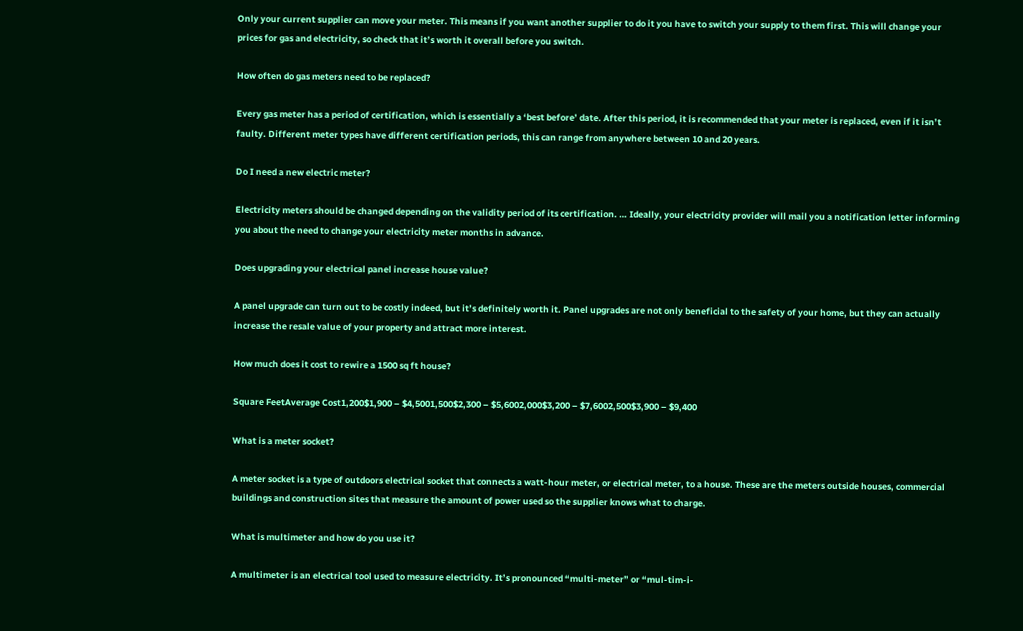Only your current supplier can move your meter. This means if you want another supplier to do it you have to switch your supply to them first. This will change your prices for gas and electricity, so check that it’s worth it overall before you switch.

How often do gas meters need to be replaced?

Every gas meter has a period of certification, which is essentially a ‘best before’ date. After this period, it is recommended that your meter is replaced, even if it isn’t faulty. Different meter types have different certification periods, this can range from anywhere between 10 and 20 years.

Do I need a new electric meter?

Electricity meters should be changed depending on the validity period of its certification. … Ideally, your electricity provider will mail you a notification letter informing you about the need to change your electricity meter months in advance.

Does upgrading your electrical panel increase house value?

A panel upgrade can turn out to be costly indeed, but it’s definitely worth it. Panel upgrades are not only beneficial to the safety of your home, but they can actually increase the resale value of your property and attract more interest.

How much does it cost to rewire a 1500 sq ft house?

Square FeetAverage Cost1,200$1,900 – $4,5001,500$2,300 – $5,6002,000$3,200 – $7,6002,500$3,900 – $9,400

What is a meter socket?

A meter socket is a type of outdoors electrical socket that connects a watt-hour meter, or electrical meter, to a house. These are the meters outside houses, commercial buildings and construction sites that measure the amount of power used so the supplier knows what to charge.

What is multimeter and how do you use it?

A multimeter is an electrical tool used to measure electricity. It’s pronounced “multi-meter” or “mul-tim-i-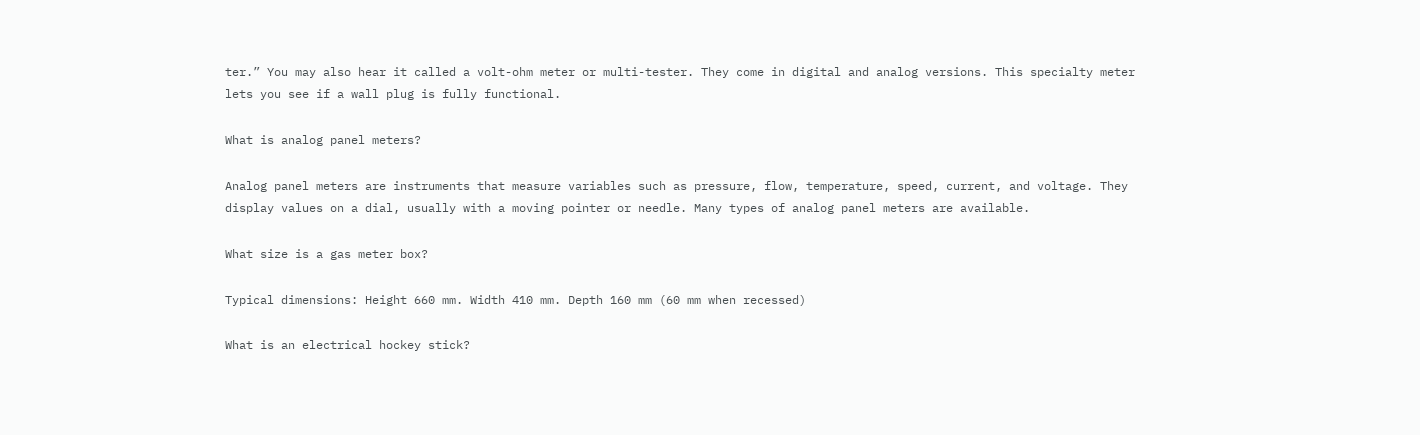ter.” You may also hear it called a volt-ohm meter or multi-tester. They come in digital and analog versions. This specialty meter lets you see if a wall plug is fully functional.

What is analog panel meters?

Analog panel meters are instruments that measure variables such as pressure, flow, temperature, speed, current, and voltage. They display values on a dial, usually with a moving pointer or needle. Many types of analog panel meters are available.

What size is a gas meter box?

Typical dimensions: Height 660 mm. Width 410 mm. Depth 160 mm (60 mm when recessed)

What is an electrical hockey stick?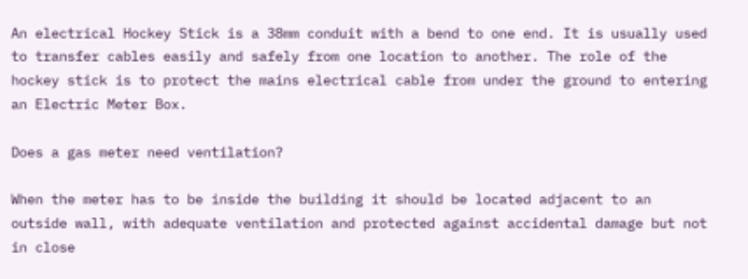An electrical Hockey Stick is a 38mm conduit with a bend to one end. It is usually used to transfer cables easily and safely from one location to another. The role of the hockey stick is to protect the mains electrical cable from under the ground to entering an Electric Meter Box.

Does a gas meter need ventilation?

When the meter has to be inside the building it should be located adjacent to an outside wall, with adequate ventilation and protected against accidental damage but not in close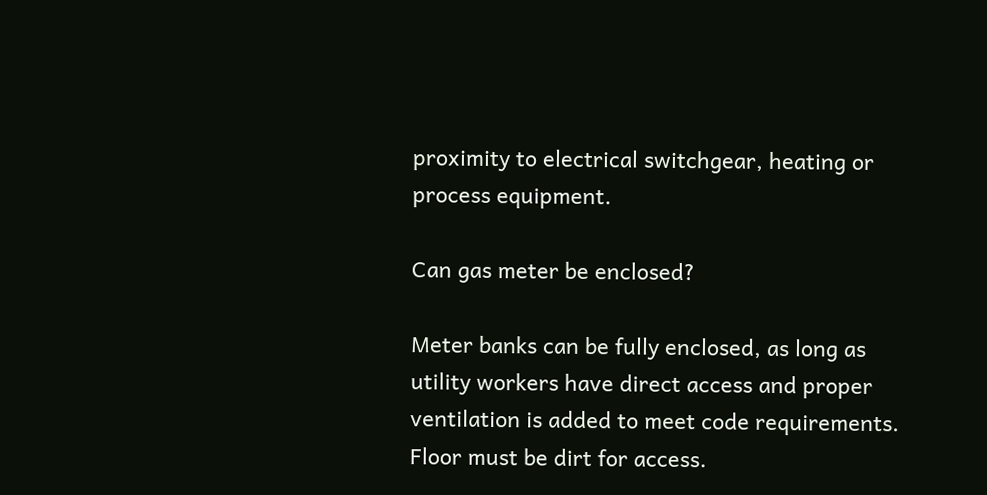proximity to electrical switchgear, heating or process equipment.

Can gas meter be enclosed?

Meter banks can be fully enclosed, as long as utility workers have direct access and proper ventilation is added to meet code requirements. Floor must be dirt for access.